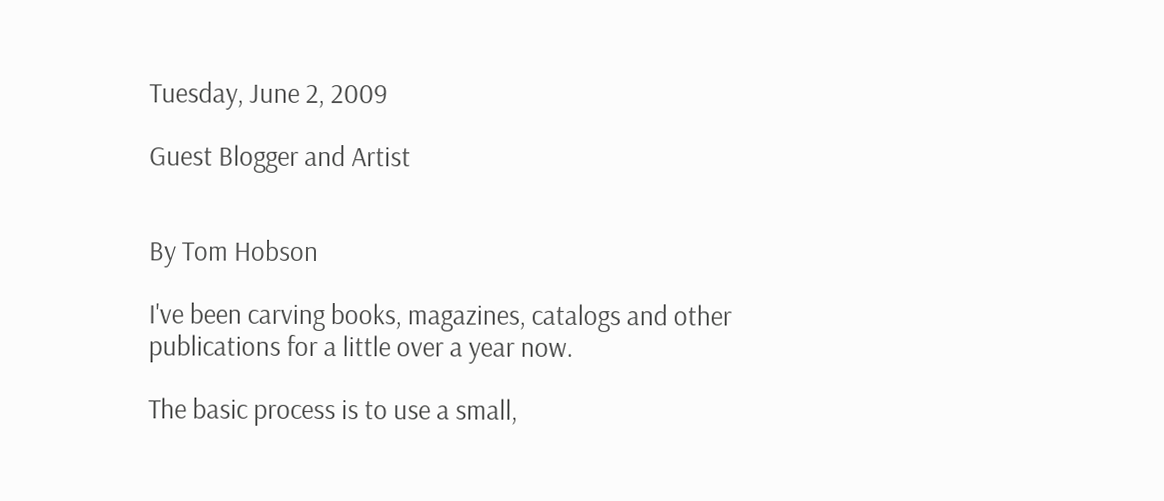Tuesday, June 2, 2009

Guest Blogger and Artist


By Tom Hobson

I've been carving books, magazines, catalogs and other publications for a little over a year now.

The basic process is to use a small,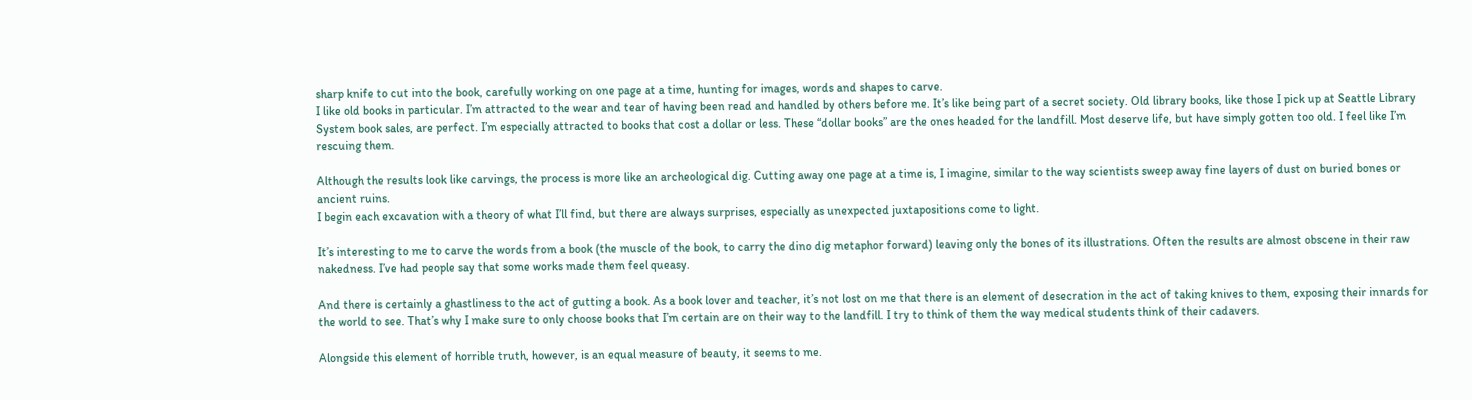sharp knife to cut into the book, carefully working on one page at a time, hunting for images, words and shapes to carve.
I like old books in particular. I’m attracted to the wear and tear of having been read and handled by others before me. It’s like being part of a secret society. Old library books, like those I pick up at Seattle Library System book sales, are perfect. I’m especially attracted to books that cost a dollar or less. These “dollar books” are the ones headed for the landfill. Most deserve life, but have simply gotten too old. I feel like I’m rescuing them.

Although the results look like carvings, the process is more like an archeological dig. Cutting away one page at a time is, I imagine, similar to the way scientists sweep away fine layers of dust on buried bones or ancient ruins.
I begin each excavation with a theory of what I’ll find, but there are always surprises, especially as unexpected juxtapositions come to light.

It’s interesting to me to carve the words from a book (the muscle of the book, to carry the dino dig metaphor forward) leaving only the bones of its illustrations. Often the results are almost obscene in their raw nakedness. I’ve had people say that some works made them feel queasy.

And there is certainly a ghastliness to the act of gutting a book. As a book lover and teacher, it’s not lost on me that there is an element of desecration in the act of taking knives to them, exposing their innards for the world to see. That’s why I make sure to only choose books that I’m certain are on their way to the landfill. I try to think of them the way medical students think of their cadavers.

Alongside this element of horrible truth, however, is an equal measure of beauty, it seems to me.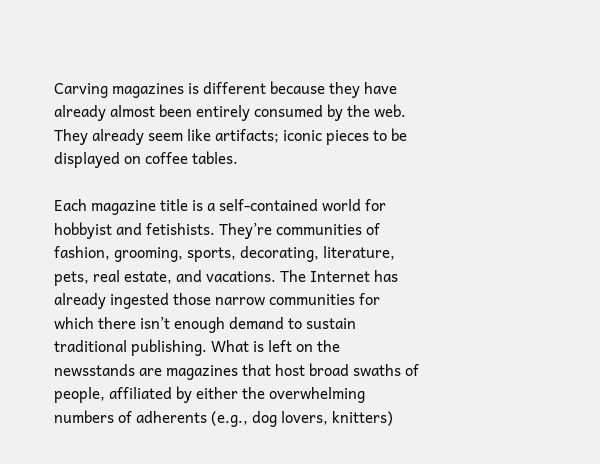Carving magazines is different because they have already almost been entirely consumed by the web. They already seem like artifacts; iconic pieces to be displayed on coffee tables.

Each magazine title is a self-contained world for hobbyist and fetishists. They’re communities of fashion, grooming, sports, decorating, literature, pets, real estate, and vacations. The Internet has already ingested those narrow communities for which there isn’t enough demand to sustain traditional publishing. What is left on the newsstands are magazines that host broad swaths of people, affiliated by either the overwhelming numbers of adherents (e.g., dog lovers, knitters)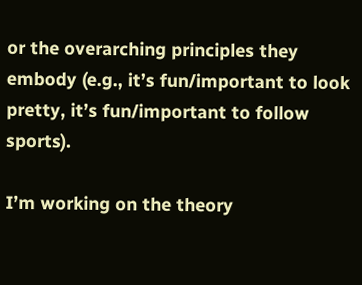or the overarching principles they embody (e.g., it’s fun/important to look pretty, it’s fun/important to follow sports).

I’m working on the theory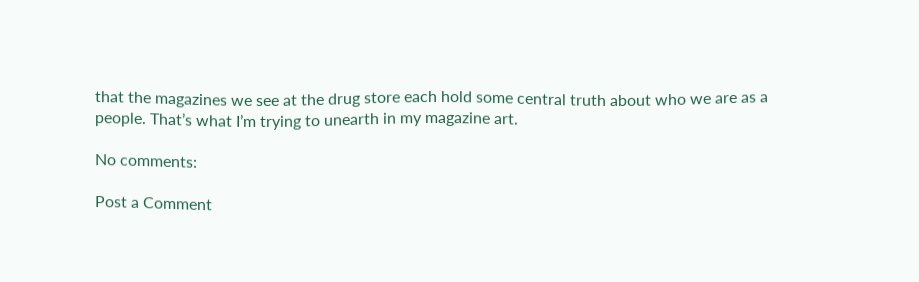that the magazines we see at the drug store each hold some central truth about who we are as a people. That’s what I’m trying to unearth in my magazine art.

No comments:

Post a Comment